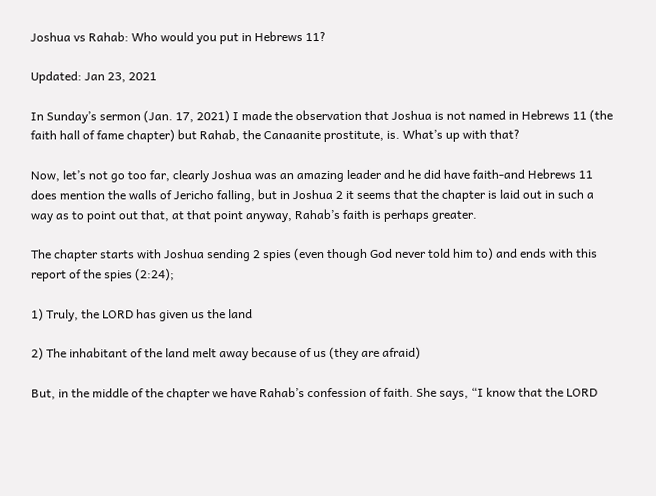Joshua vs Rahab: Who would you put in Hebrews 11?

Updated: Jan 23, 2021

In Sunday’s sermon (Jan. 17, 2021) I made the observation that Joshua is not named in Hebrews 11 (the faith hall of fame chapter) but Rahab, the Canaanite prostitute, is. What’s up with that?

Now, let’s not go too far, clearly Joshua was an amazing leader and he did have faith-and Hebrews 11 does mention the walls of Jericho falling, but in Joshua 2 it seems that the chapter is laid out in such a way as to point out that, at that point anyway, Rahab’s faith is perhaps greater.

The chapter starts with Joshua sending 2 spies (even though God never told him to) and ends with this report of the spies (2:24);

1) Truly, the LORD has given us the land

2) The inhabitant of the land melt away because of us (they are afraid)

But, in the middle of the chapter we have Rahab’s confession of faith. She says, “I know that the LORD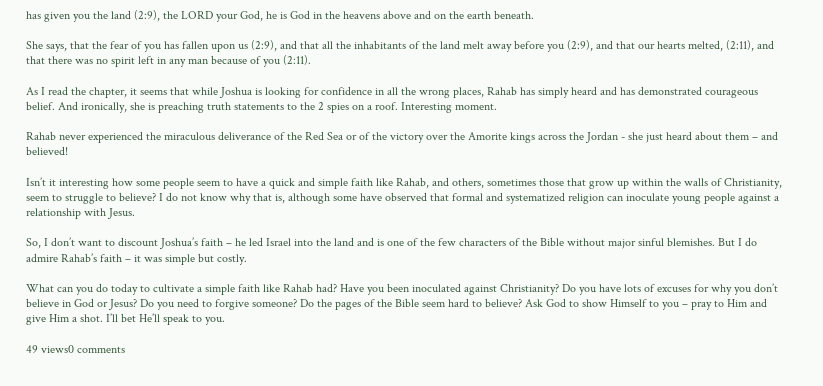has given you the land (2:9), the LORD your God, he is God in the heavens above and on the earth beneath.

She says, that the fear of you has fallen upon us (2:9), and that all the inhabitants of the land melt away before you (2:9), and that our hearts melted, (2:11), and that there was no spirit left in any man because of you (2:11).

As I read the chapter, it seems that while Joshua is looking for confidence in all the wrong places, Rahab has simply heard and has demonstrated courageous belief. And ironically, she is preaching truth statements to the 2 spies on a roof. Interesting moment.

Rahab never experienced the miraculous deliverance of the Red Sea or of the victory over the Amorite kings across the Jordan - she just heard about them – and believed!

Isn’t it interesting how some people seem to have a quick and simple faith like Rahab, and others, sometimes those that grow up within the walls of Christianity, seem to struggle to believe? I do not know why that is, although some have observed that formal and systematized religion can inoculate young people against a relationship with Jesus.

So, I don’t want to discount Joshua’s faith – he led Israel into the land and is one of the few characters of the Bible without major sinful blemishes. But I do admire Rahab’s faith – it was simple but costly.

What can you do today to cultivate a simple faith like Rahab had? Have you been inoculated against Christianity? Do you have lots of excuses for why you don’t believe in God or Jesus? Do you need to forgive someone? Do the pages of the Bible seem hard to believe? Ask God to show Himself to you – pray to Him and give Him a shot. I’ll bet He’ll speak to you.

49 views0 comments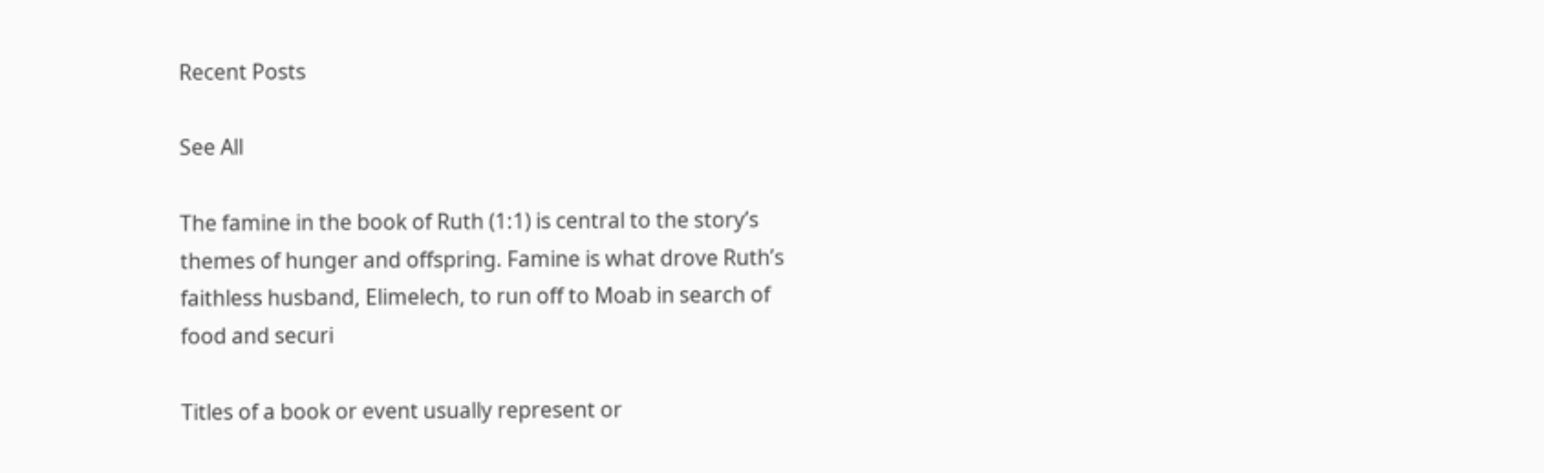Recent Posts

See All

The famine in the book of Ruth (1:1) is central to the story’s themes of hunger and offspring. Famine is what drove Ruth’s faithless husband, Elimelech, to run off to Moab in search of food and securi

Titles of a book or event usually represent or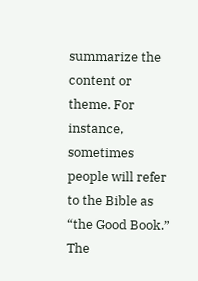summarize the content or theme. For instance, sometimes people will refer to the Bible as “the Good Book.” The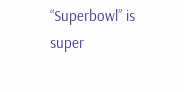“Superbowl” is super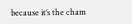because it’s the cham